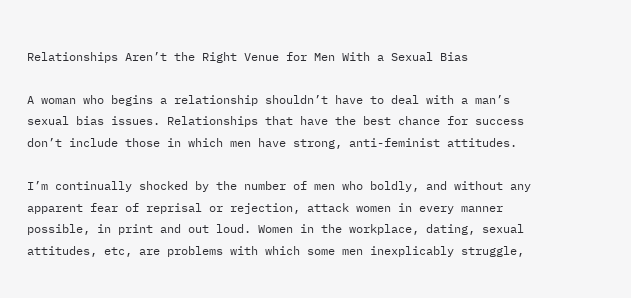Relationships Aren’t the Right Venue for Men With a Sexual Bias

A woman who begins a relationship shouldn’t have to deal with a man’s sexual bias issues. Relationships that have the best chance for success don’t include those in which men have strong, anti-feminist attitudes.

I’m continually shocked by the number of men who boldly, and without any apparent fear of reprisal or rejection, attack women in every manner possible, in print and out loud. Women in the workplace, dating, sexual attitudes, etc, are problems with which some men inexplicably struggle,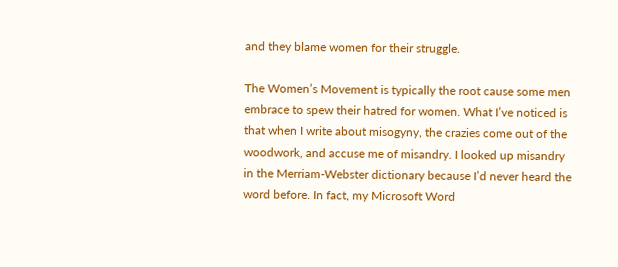and they blame women for their struggle.

The Women’s Movement is typically the root cause some men embrace to spew their hatred for women. What I’ve noticed is that when I write about misogyny, the crazies come out of the woodwork, and accuse me of misandry. I looked up misandry in the Merriam-Webster dictionary because I’d never heard the word before. In fact, my Microsoft Word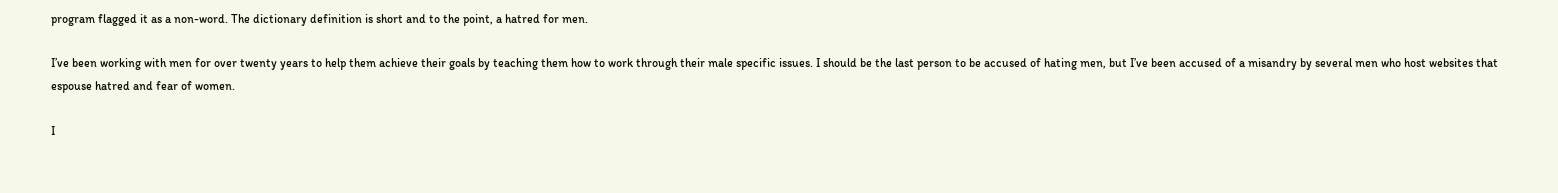program flagged it as a non-word. The dictionary definition is short and to the point, a hatred for men.

I’ve been working with men for over twenty years to help them achieve their goals by teaching them how to work through their male specific issues. I should be the last person to be accused of hating men, but I’ve been accused of a misandry by several men who host websites that espouse hatred and fear of women.

I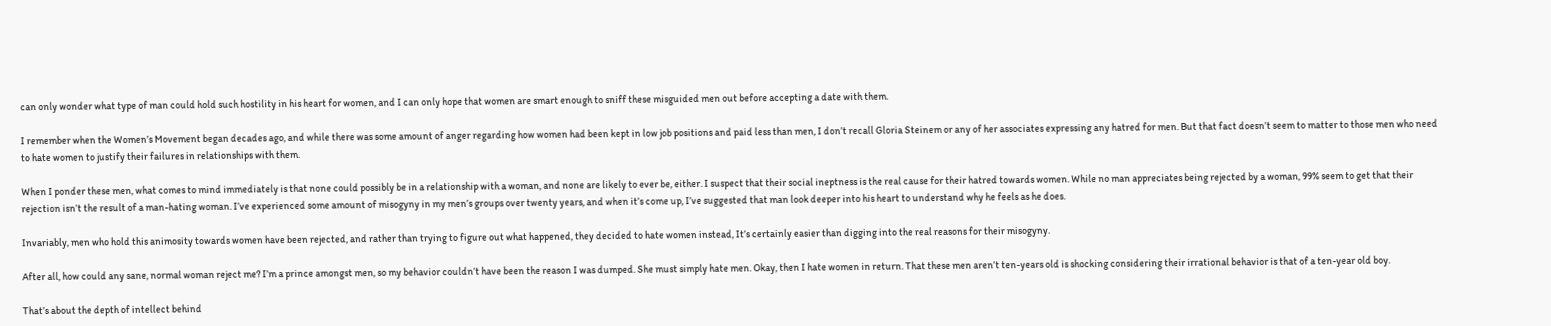can only wonder what type of man could hold such hostility in his heart for women, and I can only hope that women are smart enough to sniff these misguided men out before accepting a date with them.

I remember when the Women’s Movement began decades ago, and while there was some amount of anger regarding how women had been kept in low job positions and paid less than men, I don’t recall Gloria Steinem or any of her associates expressing any hatred for men. But that fact doesn’t seem to matter to those men who need to hate women to justify their failures in relationships with them.

When I ponder these men, what comes to mind immediately is that none could possibly be in a relationship with a woman, and none are likely to ever be, either. I suspect that their social ineptness is the real cause for their hatred towards women. While no man appreciates being rejected by a woman, 99% seem to get that their rejection isn’t the result of a man-hating woman. I’ve experienced some amount of misogyny in my men’s groups over twenty years, and when it’s come up, I’ve suggested that man look deeper into his heart to understand why he feels as he does.

Invariably, men who hold this animosity towards women have been rejected, and rather than trying to figure out what happened, they decided to hate women instead, It’s certainly easier than digging into the real reasons for their misogyny.

After all, how could any sane, normal woman reject me? I’m a prince amongst men, so my behavior couldn’t have been the reason I was dumped. She must simply hate men. Okay, then I hate women in return. That these men aren’t ten-years old is shocking considering their irrational behavior is that of a ten-year old boy.

That’s about the depth of intellect behind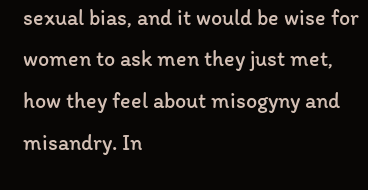sexual bias, and it would be wise for women to ask men they just met, how they feel about misogyny and misandry. In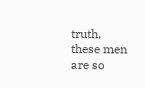truth, these men are so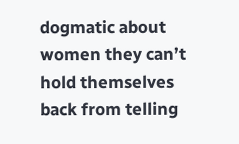dogmatic about women they can’t hold themselves back from telling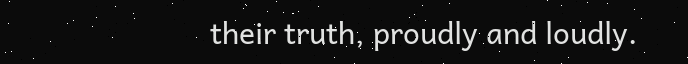their truth, proudly and loudly.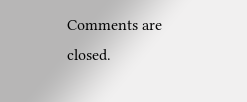Comments are closed.